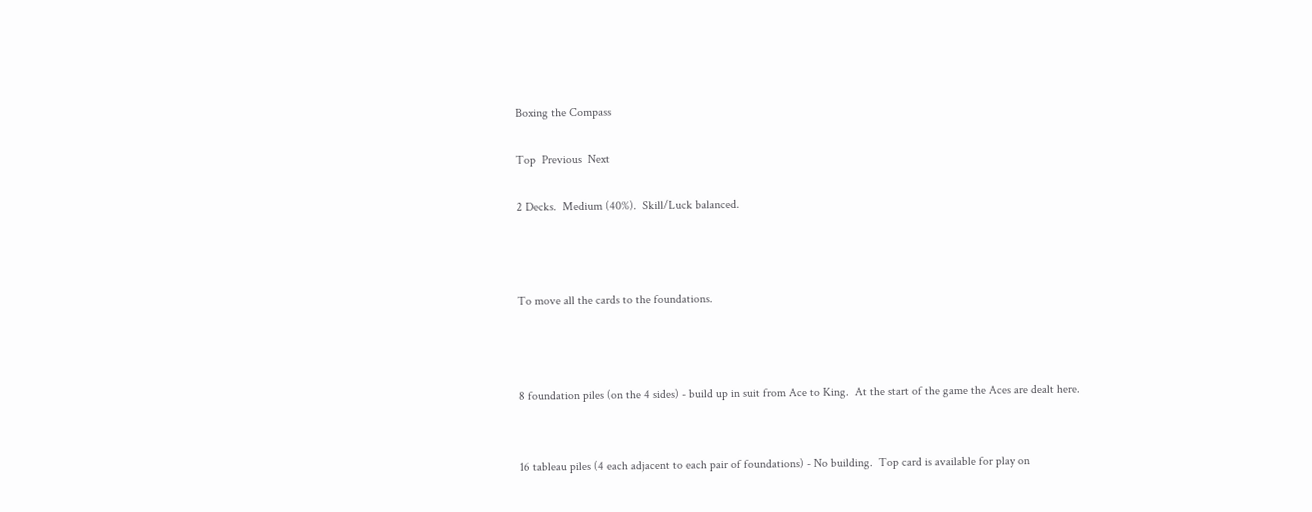Boxing the Compass

Top  Previous  Next

2 Decks.  Medium (40%).  Skill/Luck balanced.



To move all the cards to the foundations.



8 foundation piles (on the 4 sides) - build up in suit from Ace to King.  At the start of the game the Aces are dealt here.


16 tableau piles (4 each adjacent to each pair of foundations) - No building.  Top card is available for play on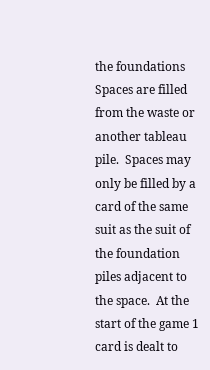the foundations   Spaces are filled from the waste or another tableau pile.  Spaces may only be filled by a card of the same suit as the suit of the foundation piles adjacent to the space.  At the start of the game 1 card is dealt to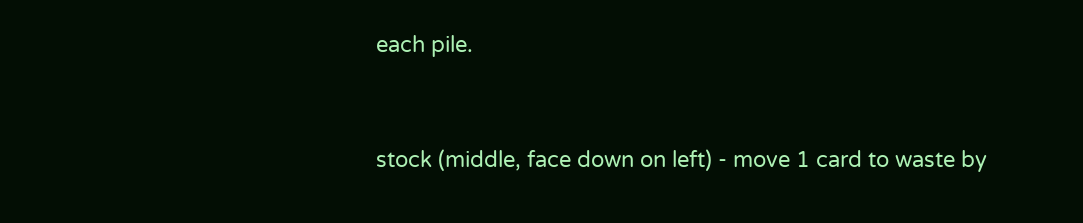each pile.


stock (middle, face down on left) - move 1 card to waste by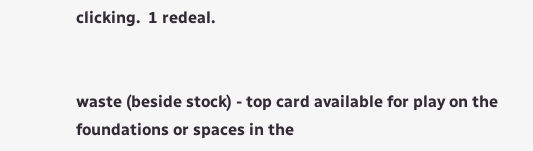clicking.  1 redeal.


waste (beside stock) - top card available for play on the foundations or spaces in the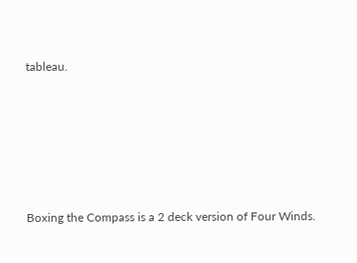tableau.






Boxing the Compass is a 2 deck version of Four Winds.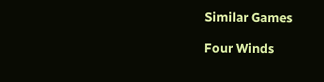Similar Games

Four Winds